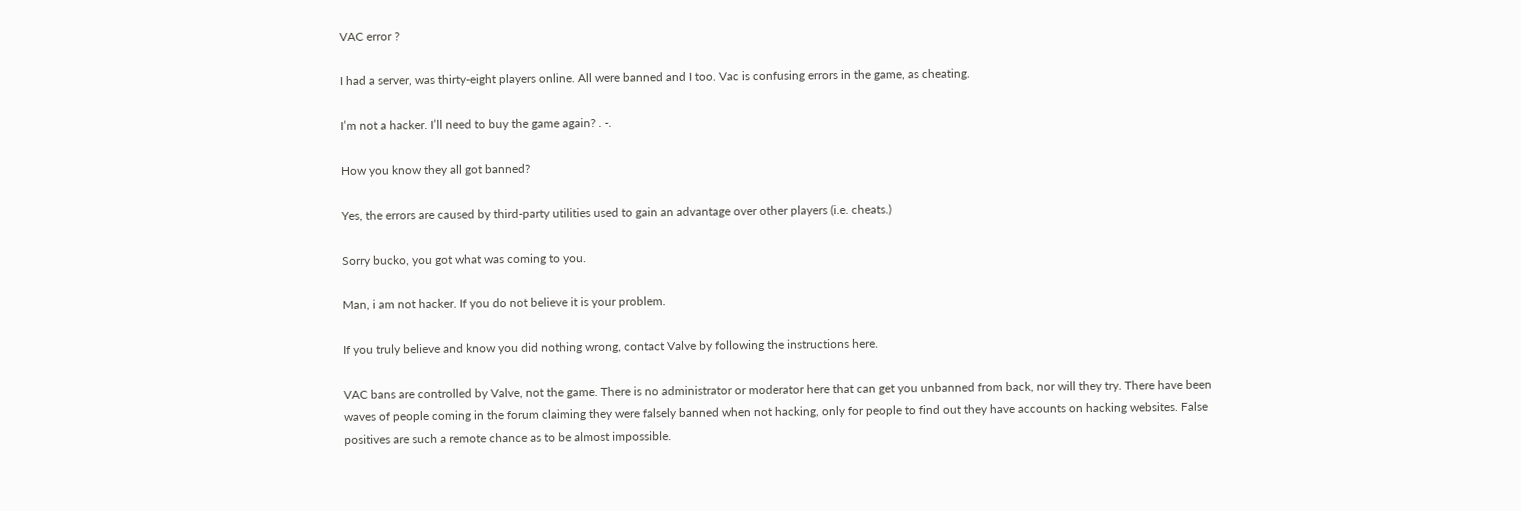VAC error ?

I had a server, was thirty-eight players online. All were banned and I too. Vac is confusing errors in the game, as cheating.

I’m not a hacker. I’ll need to buy the game again? . -.

How you know they all got banned?

Yes, the errors are caused by third-party utilities used to gain an advantage over other players (i.e. cheats.)

Sorry bucko, you got what was coming to you.

Man, i am not hacker. If you do not believe it is your problem.

If you truly believe and know you did nothing wrong, contact Valve by following the instructions here.

VAC bans are controlled by Valve, not the game. There is no administrator or moderator here that can get you unbanned from back, nor will they try. There have been waves of people coming in the forum claiming they were falsely banned when not hacking, only for people to find out they have accounts on hacking websites. False positives are such a remote chance as to be almost impossible.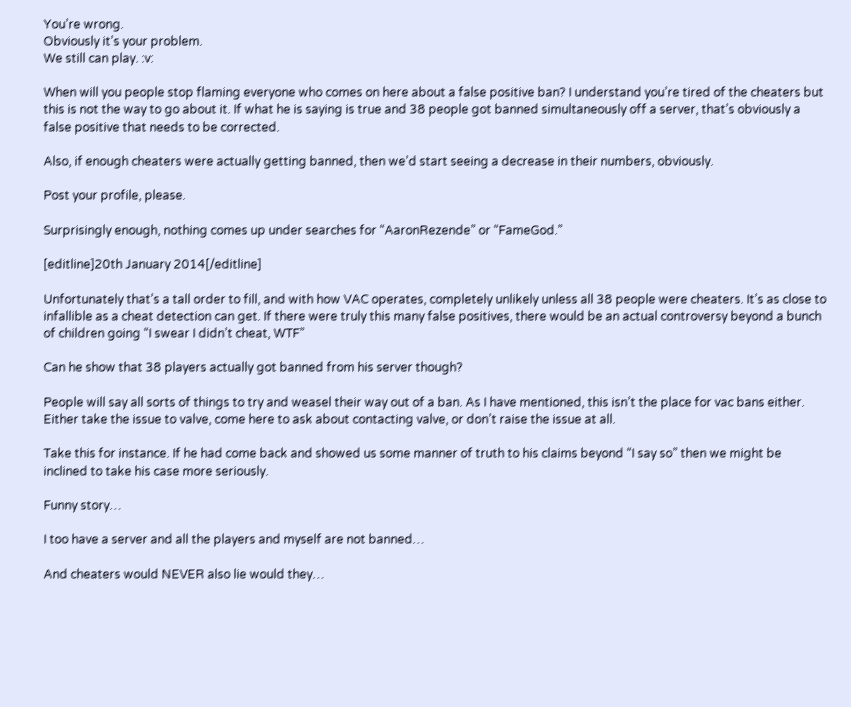You’re wrong.
Obviously it’s your problem.
We still can play. :v:

When will you people stop flaming everyone who comes on here about a false positive ban? I understand you’re tired of the cheaters but this is not the way to go about it. If what he is saying is true and 38 people got banned simultaneously off a server, that’s obviously a false positive that needs to be corrected.

Also, if enough cheaters were actually getting banned, then we’d start seeing a decrease in their numbers, obviously.

Post your profile, please.

Surprisingly enough, nothing comes up under searches for “AaronRezende” or “FameGod.”

[editline]20th January 2014[/editline]

Unfortunately that’s a tall order to fill, and with how VAC operates, completely unlikely unless all 38 people were cheaters. It’s as close to infallible as a cheat detection can get. If there were truly this many false positives, there would be an actual controversy beyond a bunch of children going “I swear I didn’t cheat, WTF”

Can he show that 38 players actually got banned from his server though?

People will say all sorts of things to try and weasel their way out of a ban. As I have mentioned, this isn’t the place for vac bans either. Either take the issue to valve, come here to ask about contacting valve, or don’t raise the issue at all.

Take this for instance. If he had come back and showed us some manner of truth to his claims beyond “I say so” then we might be inclined to take his case more seriously.

Funny story…

I too have a server and all the players and myself are not banned…

And cheaters would NEVER also lie would they…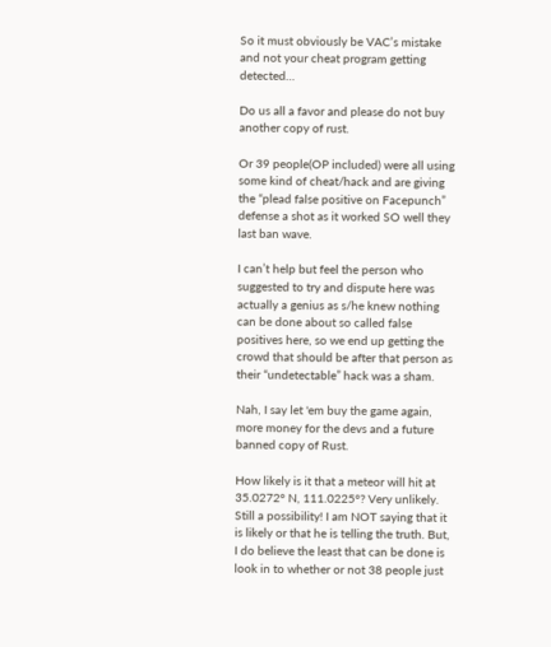So it must obviously be VAC’s mistake and not your cheat program getting detected…

Do us all a favor and please do not buy another copy of rust.

Or 39 people(OP included) were all using some kind of cheat/hack and are giving the “plead false positive on Facepunch” defense a shot as it worked SO well they last ban wave.

I can’t help but feel the person who suggested to try and dispute here was actually a genius as s/he knew nothing can be done about so called false positives here, so we end up getting the crowd that should be after that person as their “undetectable” hack was a sham.

Nah, I say let 'em buy the game again, more money for the devs and a future banned copy of Rust.

How likely is it that a meteor will hit at 35.0272° N, 111.0225°? Very unlikely. Still a possibility! I am NOT saying that it is likely or that he is telling the truth. But, I do believe the least that can be done is look in to whether or not 38 people just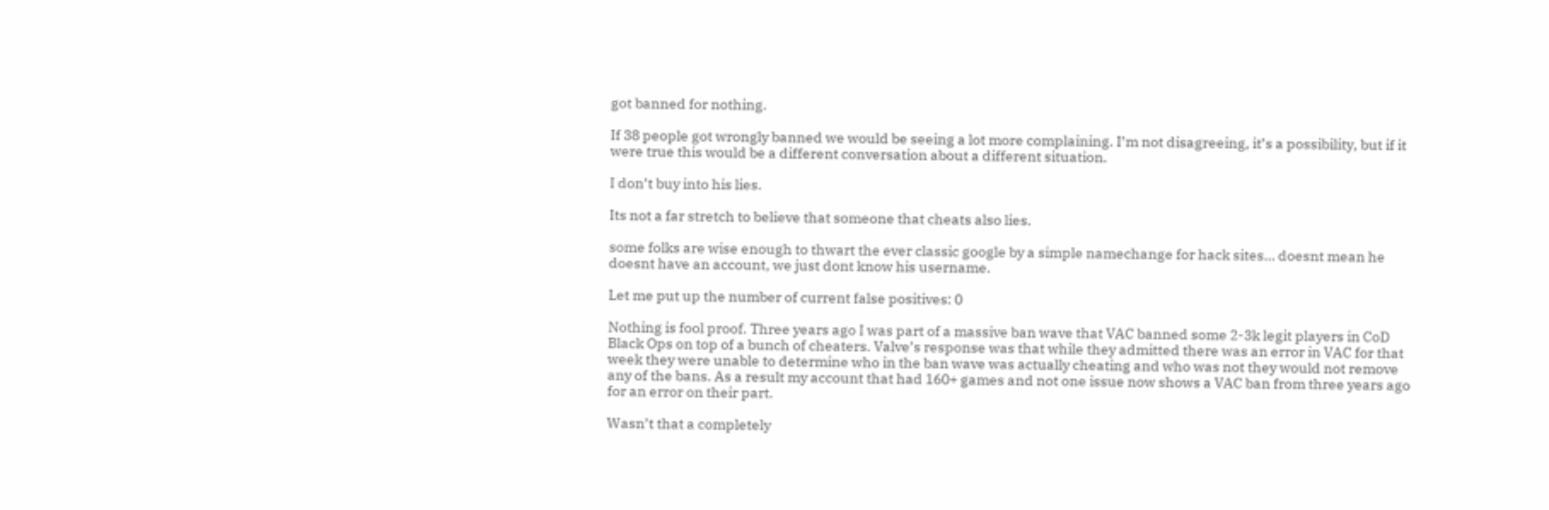got banned for nothing.

If 38 people got wrongly banned we would be seeing a lot more complaining. I’m not disagreeing, it’s a possibility, but if it were true this would be a different conversation about a different situation.

I don’t buy into his lies.

Its not a far stretch to believe that someone that cheats also lies.

some folks are wise enough to thwart the ever classic google by a simple namechange for hack sites… doesnt mean he doesnt have an account, we just dont know his username.

Let me put up the number of current false positives: 0

Nothing is fool proof. Three years ago I was part of a massive ban wave that VAC banned some 2-3k legit players in CoD Black Ops on top of a bunch of cheaters. Valve’s response was that while they admitted there was an error in VAC for that week they were unable to determine who in the ban wave was actually cheating and who was not they would not remove any of the bans. As a result my account that had 160+ games and not one issue now shows a VAC ban from three years ago for an error on their part.

Wasn’t that a completely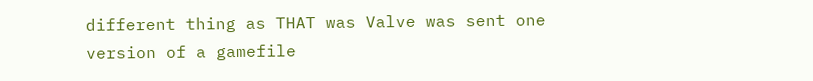different thing as THAT was Valve was sent one version of a gamefile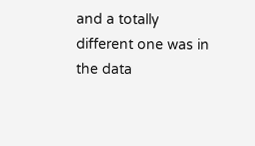and a totally different one was in the data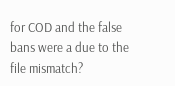for COD and the false bans were a due to the file mismatch?